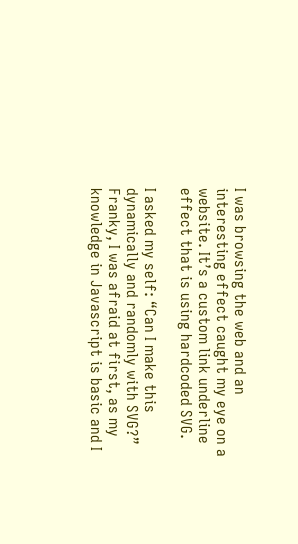I was browsing the web and an interesting effect caught my eye on a website. It’s a custom link underline effect that is using hardcoded SVG.

I asked my self: “Can I make this dynamically and randomly with SVG?” Franky, I was afraid at first, as my knowledge in Javascript is basic and I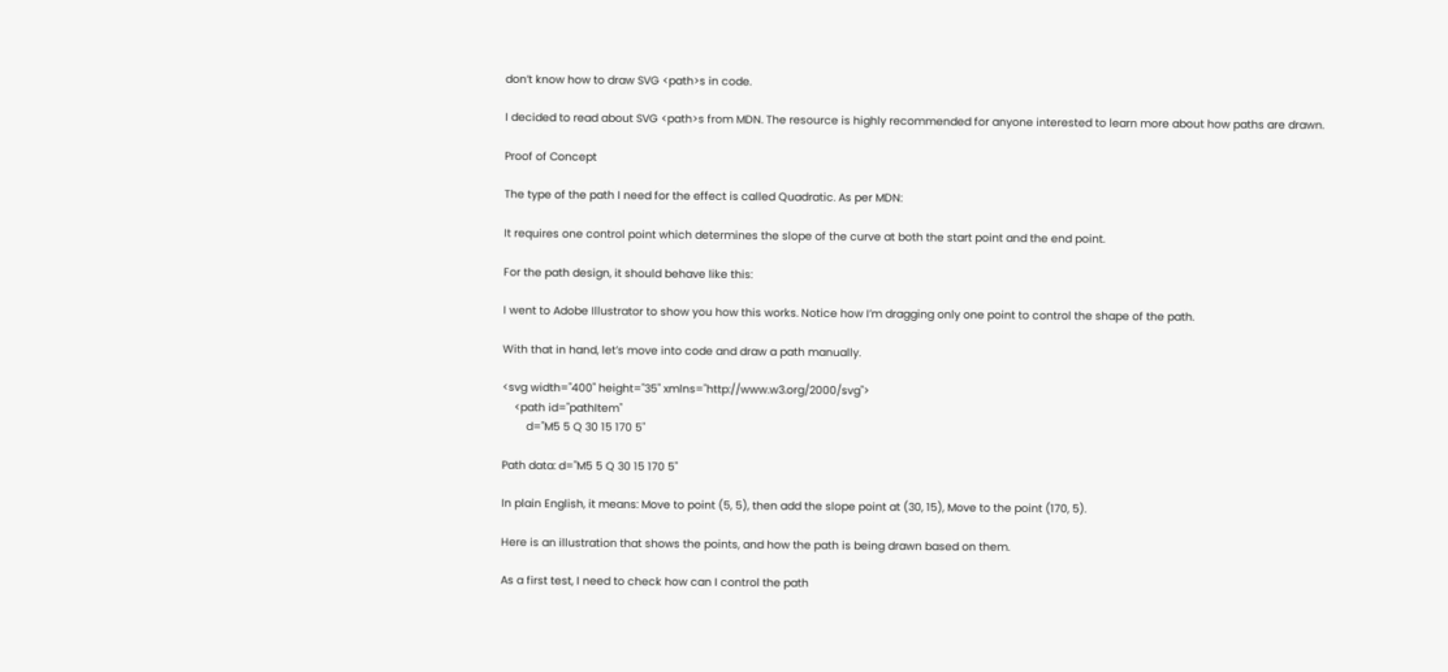don’t know how to draw SVG <path>s in code.

I decided to read about SVG <path>s from MDN. The resource is highly recommended for anyone interested to learn more about how paths are drawn.

Proof of Concept

The type of the path I need for the effect is called Quadratic. As per MDN:

It requires one control point which determines the slope of the curve at both the start point and the end point.

For the path design, it should behave like this:

I went to Adobe Illustrator to show you how this works. Notice how I’m dragging only one point to control the shape of the path.

With that in hand, let’s move into code and draw a path manually.

<svg width="400" height="35" xmlns="http://www.w3.org/2000/svg">
    <path id="pathItem"
        d="M5 5 Q 30 15 170 5"

Path data: d="M5 5 Q 30 15 170 5"

In plain English, it means: Move to point (5, 5), then add the slope point at (30, 15), Move to the point (170, 5).

Here is an illustration that shows the points, and how the path is being drawn based on them.

As a first test, I need to check how can I control the path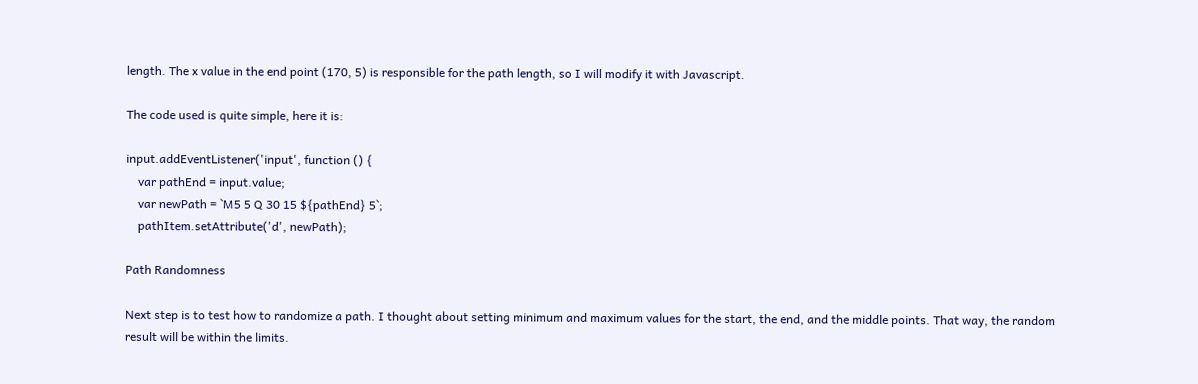length. The x value in the end point (170, 5) is responsible for the path length, so I will modify it with Javascript.

The code used is quite simple, here it is:

input.addEventListener('input', function () {
    var pathEnd = input.value;
    var newPath = `M5 5 Q 30 15 ${pathEnd} 5`;
    pathItem.setAttribute('d', newPath);

Path Randomness

Next step is to test how to randomize a path. I thought about setting minimum and maximum values for the start, the end, and the middle points. That way, the random result will be within the limits.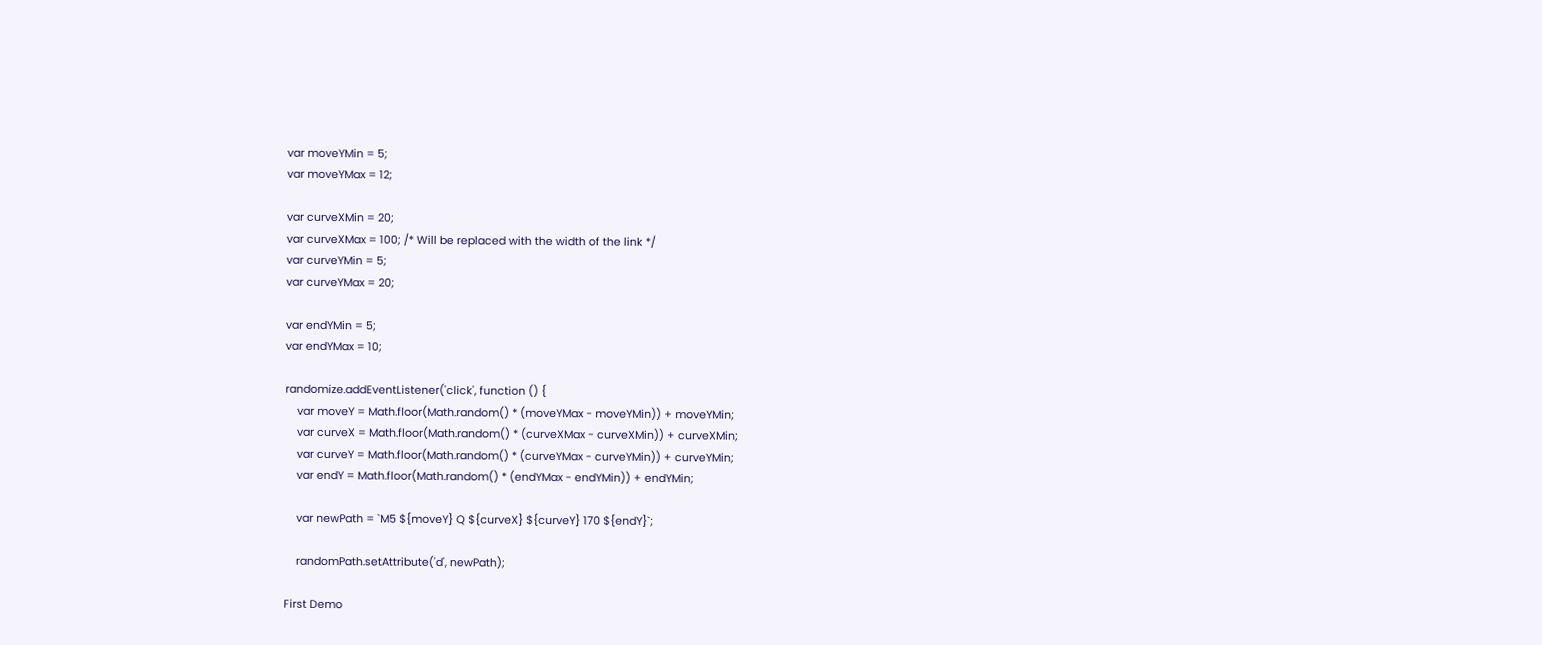var moveYMin = 5;
var moveYMax = 12;

var curveXMin = 20;
var curveXMax = 100; /* Will be replaced with the width of the link */
var curveYMin = 5;
var curveYMax = 20;

var endYMin = 5;
var endYMax = 10;

randomize.addEventListener('click', function () {
    var moveY = Math.floor(Math.random() * (moveYMax - moveYMin)) + moveYMin;
    var curveX = Math.floor(Math.random() * (curveXMax - curveXMin)) + curveXMin;
    var curveY = Math.floor(Math.random() * (curveYMax - curveYMin)) + curveYMin;
    var endY = Math.floor(Math.random() * (endYMax - endYMin)) + endYMin;

    var newPath = `M5 ${moveY} Q ${curveX} ${curveY} 170 ${endY}`;

    randomPath.setAttribute('d', newPath);

First Demo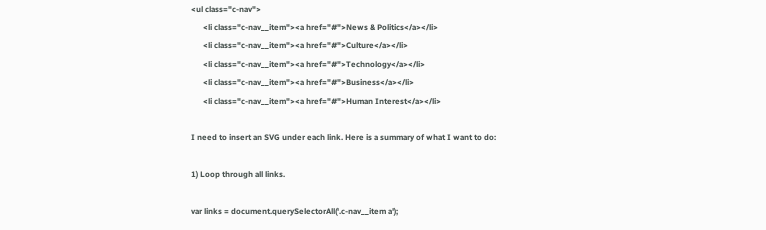<ul class="c-nav">
      <li class="c-nav__item"><a href="#">News & Politics</a></li>
      <li class="c-nav__item"><a href="#">Culture</a></li>
      <li class="c-nav__item"><a href="#">Technology</a></li>
      <li class="c-nav__item"><a href="#">Business</a></li>
      <li class="c-nav__item"><a href="#">Human Interest</a></li>

I need to insert an SVG under each link. Here is a summary of what I want to do:

1) Loop through all links.

var links = document.querySelectorAll('.c-nav__item a');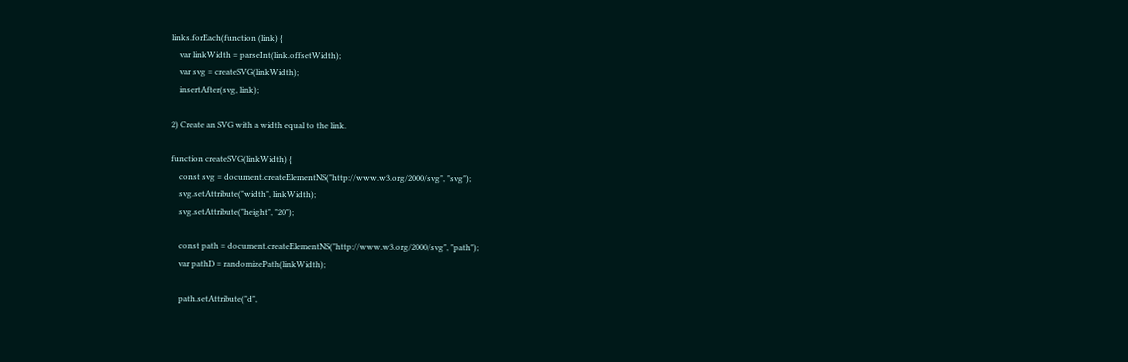links.forEach(function (link) {
    var linkWidth = parseInt(link.offsetWidth);
    var svg = createSVG(linkWidth);
    insertAfter(svg, link);

2) Create an SVG with a width equal to the link.

function createSVG(linkWidth) {
    const svg = document.createElementNS("http://www.w3.org/2000/svg", "svg");
    svg.setAttribute("width", linkWidth);
    svg.setAttribute("height", "20");

    const path = document.createElementNS("http://www.w3.org/2000/svg", "path");
    var pathD = randomizePath(linkWidth);

    path.setAttribute("d",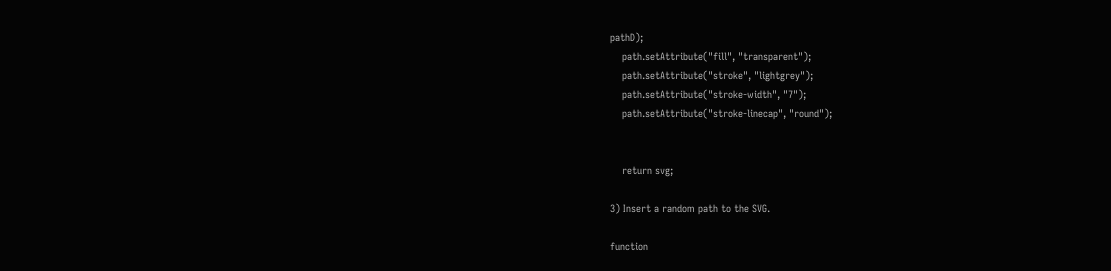pathD);
    path.setAttribute("fill", "transparent");
    path.setAttribute("stroke", "lightgrey");
    path.setAttribute("stroke-width", "7");
    path.setAttribute("stroke-linecap", "round");


    return svg;

3) Insert a random path to the SVG.

function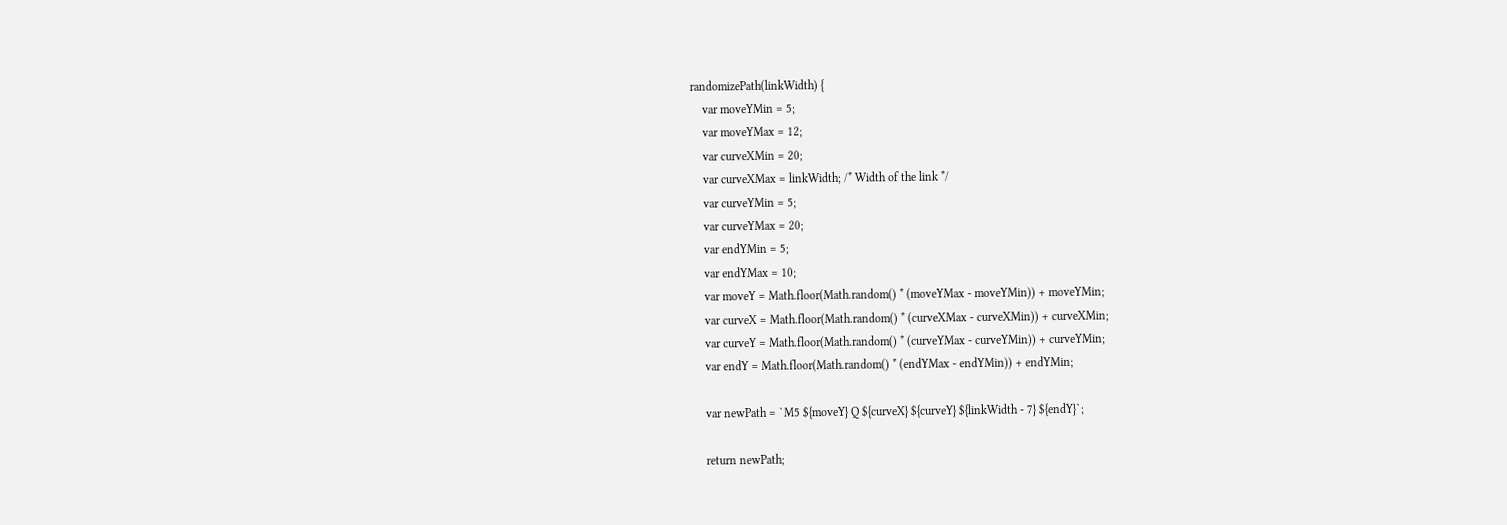randomizePath(linkWidth) {
    var moveYMin = 5;
    var moveYMax = 12;
    var curveXMin = 20;
    var curveXMax = linkWidth; /* Width of the link */
    var curveYMin = 5;
    var curveYMax = 20;
    var endYMin = 5;
    var endYMax = 10;
    var moveY = Math.floor(Math.random() * (moveYMax - moveYMin)) + moveYMin;
    var curveX = Math.floor(Math.random() * (curveXMax - curveXMin)) + curveXMin;
    var curveY = Math.floor(Math.random() * (curveYMax - curveYMin)) + curveYMin;
    var endY = Math.floor(Math.random() * (endYMax - endYMin)) + endYMin;

    var newPath = `M5 ${moveY} Q ${curveX} ${curveY} ${linkWidth - 7} ${endY}`;

    return newPath;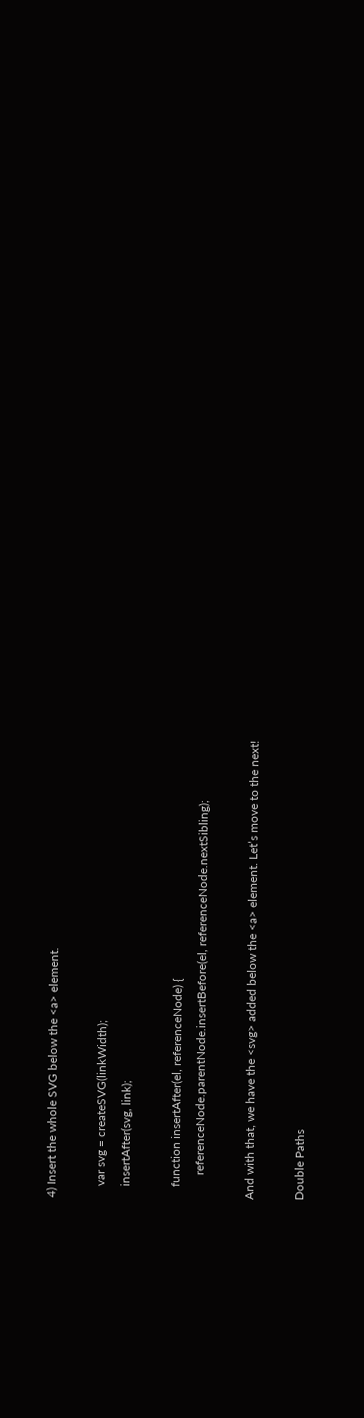4) Insert the whole SVG below the <a> element.

    var svg = createSVG(linkWidth);
    insertAfter(svg, link);

    function insertAfter(el, referenceNode) {
        referenceNode.parentNode.insertBefore(el, referenceNode.nextSibling);

And with that, we have the <svg> added below the <a> element. Let’s move to the next!

Double Paths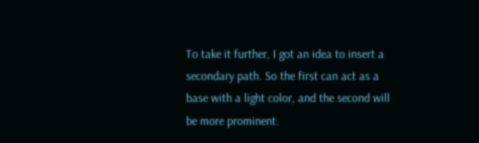To take it further, I got an idea to insert a secondary path. So the first can act as a base with a light color, and the second will be more prominent.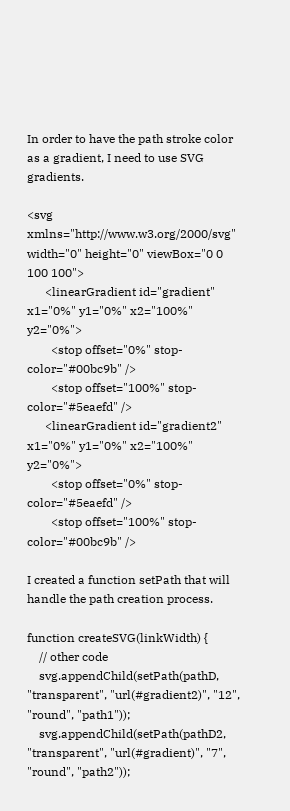In order to have the path stroke color as a gradient, I need to use SVG gradients.

<svg xmlns="http://www.w3.org/2000/svg" width="0" height="0" viewBox="0 0 100 100">
      <linearGradient id="gradient" x1="0%" y1="0%" x2="100%" y2="0%">
        <stop offset="0%" stop-color="#00bc9b" />
        <stop offset="100%" stop-color="#5eaefd" />
      <linearGradient id="gradient2" x1="0%" y1="0%" x2="100%" y2="0%">
        <stop offset="0%" stop-color="#5eaefd" />
        <stop offset="100%" stop-color="#00bc9b" />

I created a function setPath that will handle the path creation process.

function createSVG(linkWidth) {
    // other code
    svg.appendChild(setPath(pathD, "transparent", "url(#gradient2)", "12", "round", "path1"));
    svg.appendChild(setPath(pathD2, "transparent", "url(#gradient)", "7", "round", "path2"));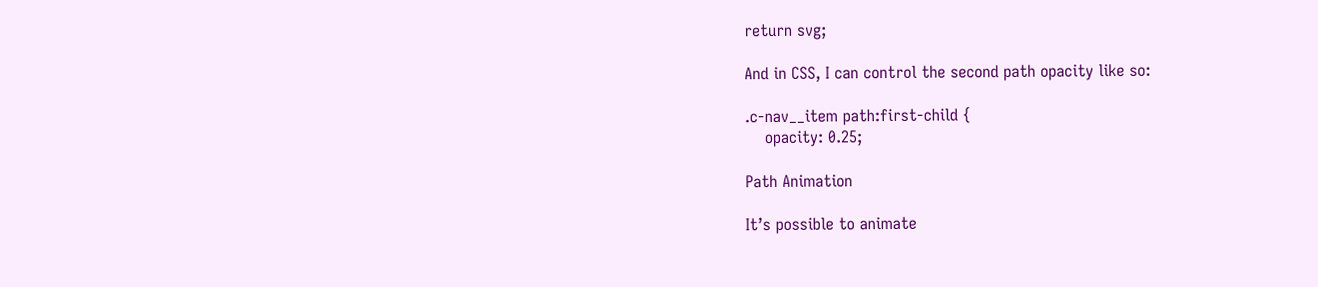return svg;

And in CSS, I can control the second path opacity like so:

.c-nav__item path:first-child {
    opacity: 0.25;

Path Animation

It’s possible to animate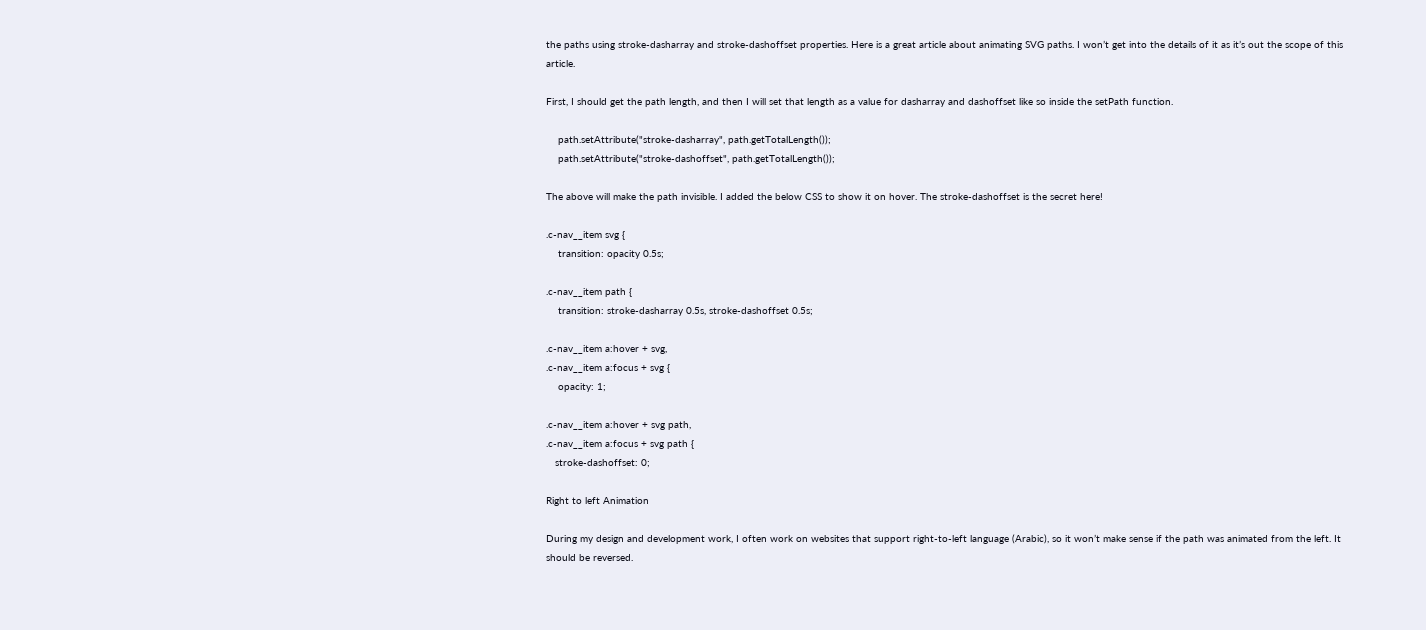the paths using stroke-dasharray and stroke-dashoffset properties. Here is a great article about animating SVG paths. I won’t get into the details of it as it’s out the scope of this article.

First, I should get the path length, and then I will set that length as a value for dasharray and dashoffset like so inside the setPath function.

    path.setAttribute("stroke-dasharray", path.getTotalLength());
    path.setAttribute("stroke-dashoffset", path.getTotalLength());

The above will make the path invisible. I added the below CSS to show it on hover. The stroke-dashoffset is the secret here!

.c-nav__item svg {
    transition: opacity 0.5s;

.c-nav__item path {
    transition: stroke-dasharray 0.5s, stroke-dashoffset 0.5s;

.c-nav__item a:hover + svg,
.c-nav__item a:focus + svg {
    opacity: 1;

.c-nav__item a:hover + svg path,
.c-nav__item a:focus + svg path {
   stroke-dashoffset: 0;

Right to left Animation

During my design and development work, I often work on websites that support right-to-left language (Arabic), so it won’t make sense if the path was animated from the left. It should be reversed.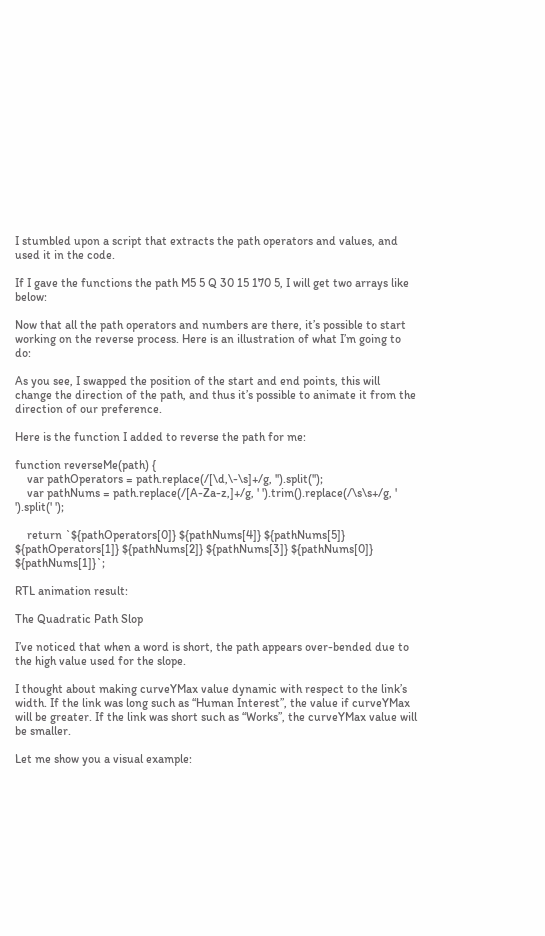I stumbled upon a script that extracts the path operators and values, and used it in the code.

If I gave the functions the path M5 5 Q 30 15 170 5, I will get two arrays like below:

Now that all the path operators and numbers are there, it’s possible to start working on the reverse process. Here is an illustration of what I’m going to do:

As you see, I swapped the position of the start and end points, this will change the direction of the path, and thus it’s possible to animate it from the direction of our preference.

Here is the function I added to reverse the path for me:

function reverseMe(path) {
    var pathOperators = path.replace(/[\d,\-\s]+/g, '').split('');
    var pathNums = path.replace(/[A-Za-z,]+/g, ' ').trim().replace(/\s\s+/g, ' ').split(' ');

    return `${pathOperators[0]} ${pathNums[4]} ${pathNums[5]} ${pathOperators[1]} ${pathNums[2]} ${pathNums[3]} ${pathNums[0]} ${pathNums[1]}`;

RTL animation result:

The Quadratic Path Slop

I’ve noticed that when a word is short, the path appears over-bended due to the high value used for the slope.

I thought about making curveYMax value dynamic with respect to the link’s width. If the link was long such as “Human Interest”, the value if curveYMax will be greater. If the link was short such as “Works”, the curveYMax value will be smaller.

Let me show you a visual example: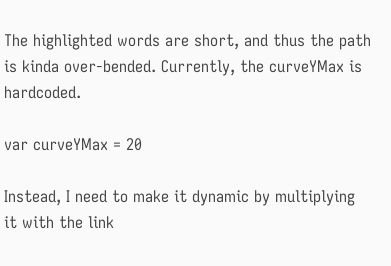The highlighted words are short, and thus the path is kinda over-bended. Currently, the curveYMax is hardcoded.

var curveYMax = 20

Instead, I need to make it dynamic by multiplying it with the link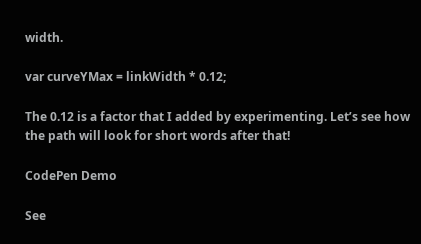width.

var curveYMax = linkWidth * 0.12;

The 0.12 is a factor that I added by experimenting. Let’s see how the path will look for short words after that!

CodePen Demo

See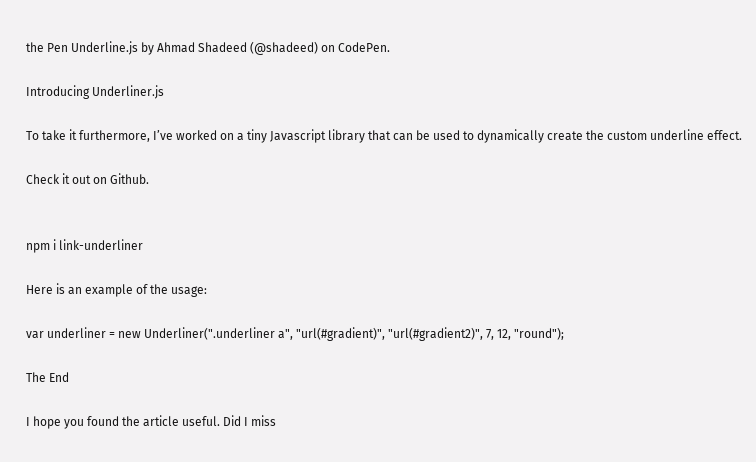the Pen Underline.js by Ahmad Shadeed (@shadeed) on CodePen.

Introducing Underliner.js

To take it furthermore, I’ve worked on a tiny Javascript library that can be used to dynamically create the custom underline effect.

Check it out on Github.


npm i link-underliner

Here is an example of the usage:

var underliner = new Underliner(".underliner a", "url(#gradient)", "url(#gradient2)", 7, 12, "round");

The End

I hope you found the article useful. Did I miss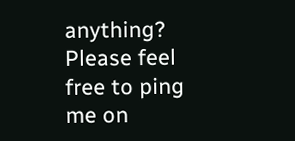anything? Please feel free to ping me on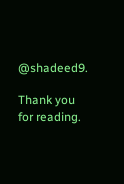@shadeed9.

Thank you for reading.